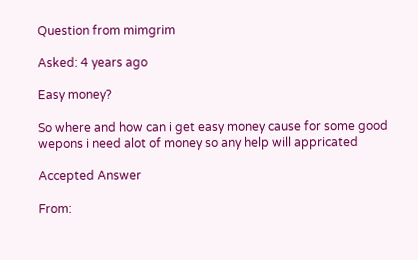Question from mimgrim

Asked: 4 years ago

Easy money?

So where and how can i get easy money cause for some good wepons i need alot of money so any help will appricated

Accepted Answer

From: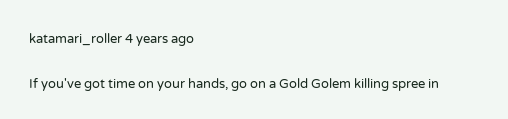katamari_roller 4 years ago

If you've got time on your hands, go on a Gold Golem killing spree in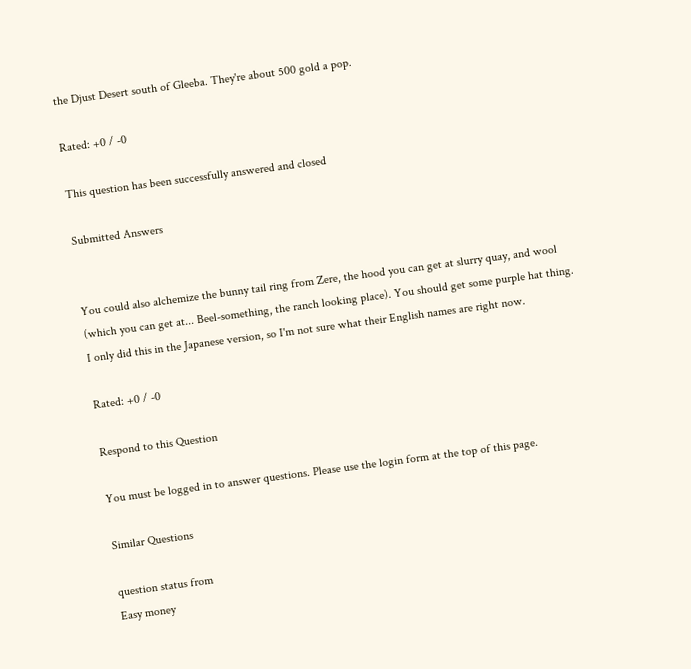the Djust Desert south of Gleeba. They're about 500 gold a pop.

Rated: +0 / -0

This question has been successfully answered and closed

Submitted Answers


You could also alchemize the bunny tail ring from Zere, the hood you can get at slurry quay, and wool (which you can get at... Beel-something, the ranch looking place). You should get some purple hat thing. I only did this in the Japanese version, so I'm not sure what their English names are right now.

Rated: +0 / -0

Respond to this Question

You must be logged in to answer questions. Please use the login form at the top of this page.

Similar Questions

question status from
Easy money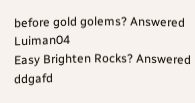before gold golems? Answered Luiman04
Easy Brighten Rocks? Answered ddgafd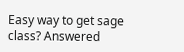Easy way to get sage class? Answered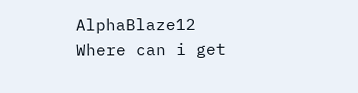AlphaBlaze12
Where can i get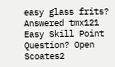easy glass frits? Answered tmx121
Easy Skill Point Question? Open Scoates2